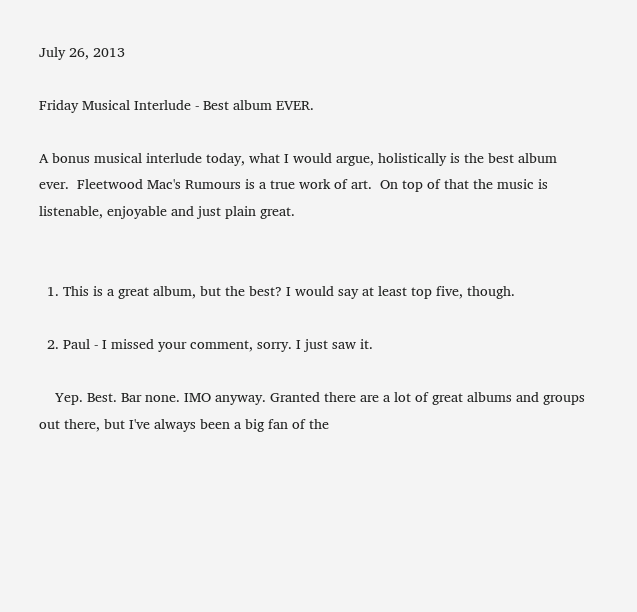July 26, 2013

Friday Musical Interlude - Best album EVER.

A bonus musical interlude today, what I would argue, holistically is the best album ever.  Fleetwood Mac's Rumours is a true work of art.  On top of that the music is listenable, enjoyable and just plain great.


  1. This is a great album, but the best? I would say at least top five, though.

  2. Paul - I missed your comment, sorry. I just saw it.

    Yep. Best. Bar none. IMO anyway. Granted there are a lot of great albums and groups out there, but I've always been a big fan of the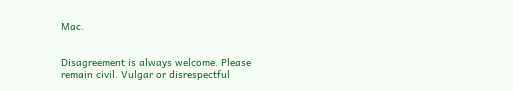Mac.


Disagreement is always welcome. Please remain civil. Vulgar or disrespectful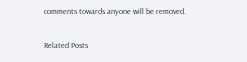comments towards anyone will be removed.

Related Posts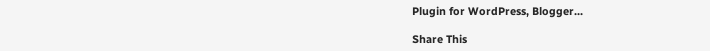Plugin for WordPress, Blogger...

Share This